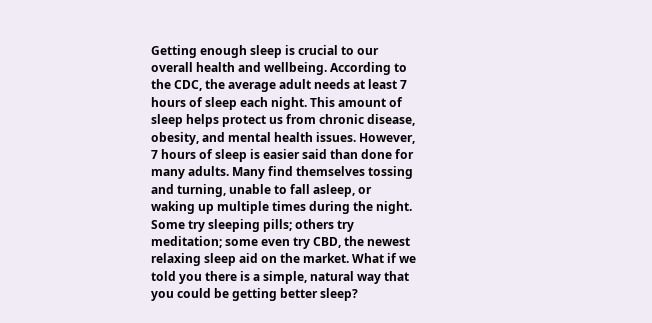Getting enough sleep is crucial to our overall health and wellbeing. According to the CDC, the average adult needs at least 7 hours of sleep each night. This amount of sleep helps protect us from chronic disease, obesity, and mental health issues. However, 7 hours of sleep is easier said than done for many adults. Many find themselves tossing and turning, unable to fall asleep, or waking up multiple times during the night. Some try sleeping pills; others try meditation; some even try CBD, the newest relaxing sleep aid on the market. What if we told you there is a simple, natural way that you could be getting better sleep?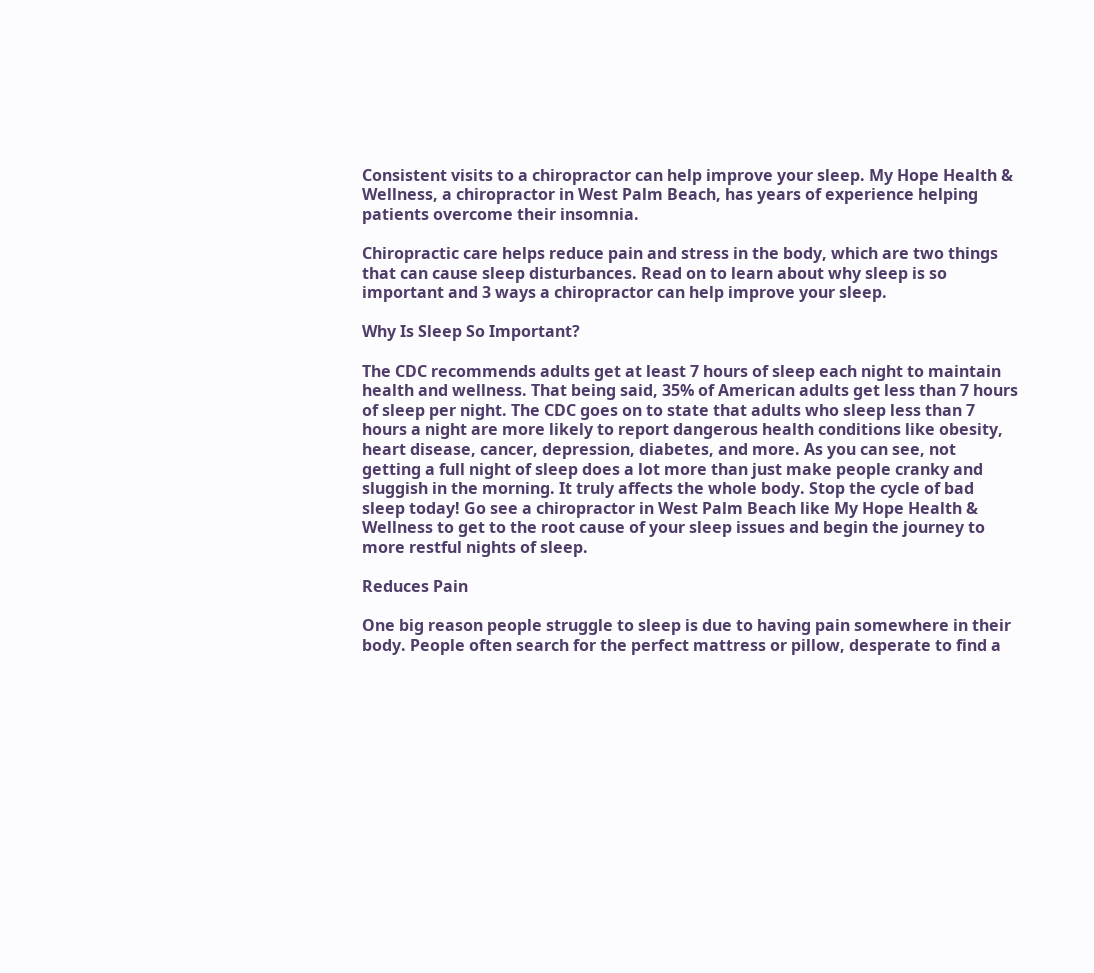Consistent visits to a chiropractor can help improve your sleep. My Hope Health & Wellness, a chiropractor in West Palm Beach, has years of experience helping patients overcome their insomnia.

Chiropractic care helps reduce pain and stress in the body, which are two things that can cause sleep disturbances. Read on to learn about why sleep is so important and 3 ways a chiropractor can help improve your sleep.

Why Is Sleep So Important?

The CDC recommends adults get at least 7 hours of sleep each night to maintain health and wellness. That being said, 35% of American adults get less than 7 hours of sleep per night. The CDC goes on to state that adults who sleep less than 7 hours a night are more likely to report dangerous health conditions like obesity, heart disease, cancer, depression, diabetes, and more. As you can see, not getting a full night of sleep does a lot more than just make people cranky and sluggish in the morning. It truly affects the whole body. Stop the cycle of bad sleep today! Go see a chiropractor in West Palm Beach like My Hope Health & Wellness to get to the root cause of your sleep issues and begin the journey to more restful nights of sleep.

Reduces Pain

One big reason people struggle to sleep is due to having pain somewhere in their body. People often search for the perfect mattress or pillow, desperate to find a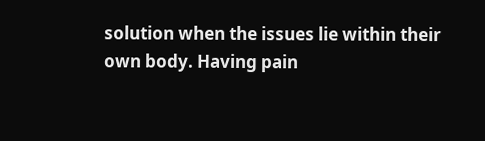solution when the issues lie within their own body. Having pain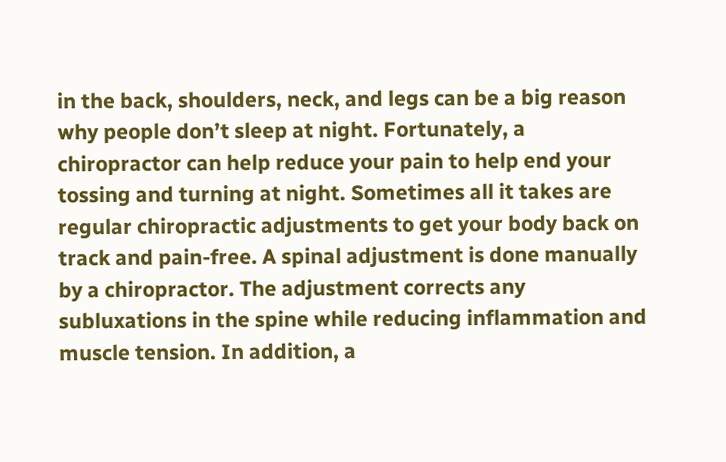in the back, shoulders, neck, and legs can be a big reason why people don’t sleep at night. Fortunately, a chiropractor can help reduce your pain to help end your tossing and turning at night. Sometimes all it takes are regular chiropractic adjustments to get your body back on track and pain-free. A spinal adjustment is done manually by a chiropractor. The adjustment corrects any subluxations in the spine while reducing inflammation and muscle tension. In addition, a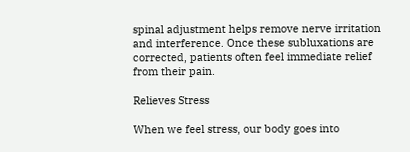spinal adjustment helps remove nerve irritation and interference. Once these subluxations are corrected, patients often feel immediate relief from their pain.

Relieves Stress

When we feel stress, our body goes into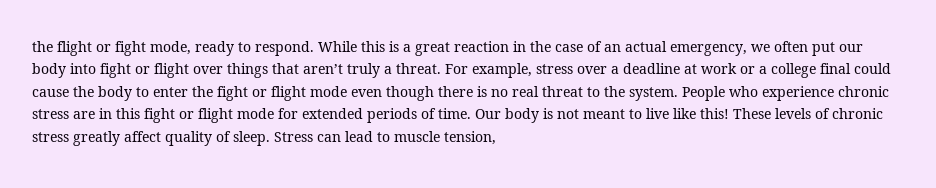the flight or fight mode, ready to respond. While this is a great reaction in the case of an actual emergency, we often put our body into fight or flight over things that aren’t truly a threat. For example, stress over a deadline at work or a college final could cause the body to enter the fight or flight mode even though there is no real threat to the system. People who experience chronic stress are in this fight or flight mode for extended periods of time. Our body is not meant to live like this! These levels of chronic stress greatly affect quality of sleep. Stress can lead to muscle tension,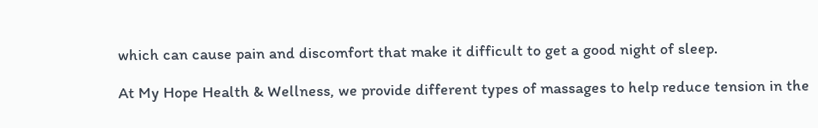which can cause pain and discomfort that make it difficult to get a good night of sleep.

At My Hope Health & Wellness, we provide different types of massages to help reduce tension in the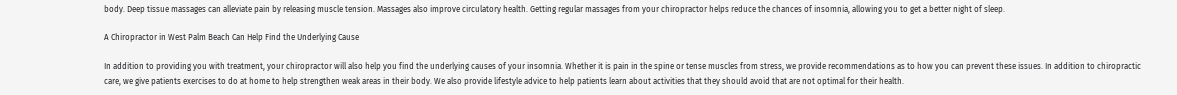body. Deep tissue massages can alleviate pain by releasing muscle tension. Massages also improve circulatory health. Getting regular massages from your chiropractor helps reduce the chances of insomnia, allowing you to get a better night of sleep.

A Chiropractor in West Palm Beach Can Help Find the Underlying Cause

In addition to providing you with treatment, your chiropractor will also help you find the underlying causes of your insomnia. Whether it is pain in the spine or tense muscles from stress, we provide recommendations as to how you can prevent these issues. In addition to chiropractic care, we give patients exercises to do at home to help strengthen weak areas in their body. We also provide lifestyle advice to help patients learn about activities that they should avoid that are not optimal for their health.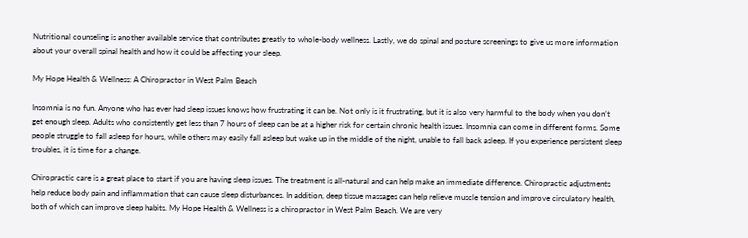Nutritional counseling is another available service that contributes greatly to whole-body wellness. Lastly, we do spinal and posture screenings to give us more information about your overall spinal health and how it could be affecting your sleep.

My Hope Health & Wellness: A Chiropractor in West Palm Beach

Insomnia is no fun. Anyone who has ever had sleep issues knows how frustrating it can be. Not only is it frustrating, but it is also very harmful to the body when you don’t get enough sleep. Adults who consistently get less than 7 hours of sleep can be at a higher risk for certain chronic health issues. Insomnia can come in different forms. Some people struggle to fall asleep for hours, while others may easily fall asleep but wake up in the middle of the night, unable to fall back asleep. If you experience persistent sleep troubles, it is time for a change.

Chiropractic care is a great place to start if you are having sleep issues. The treatment is all-natural and can help make an immediate difference. Chiropractic adjustments help reduce body pain and inflammation that can cause sleep disturbances. In addition, deep tissue massages can help relieve muscle tension and improve circulatory health, both of which can improve sleep habits. My Hope Health & Wellness is a chiropractor in West Palm Beach. We are very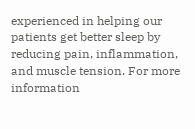experienced in helping our patients get better sleep by reducing pain, inflammation, and muscle tension. For more information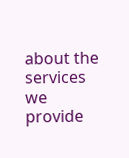about the services we provide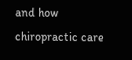and how chiropractic care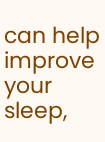can help improve your sleep,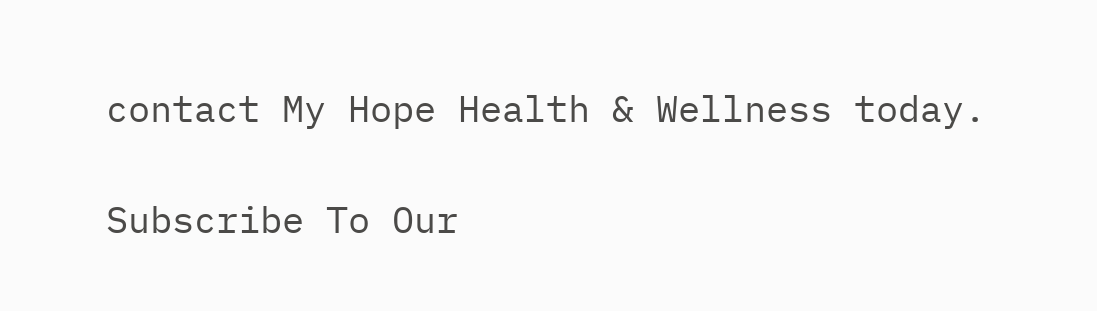contact My Hope Health & Wellness today.

Subscribe To Our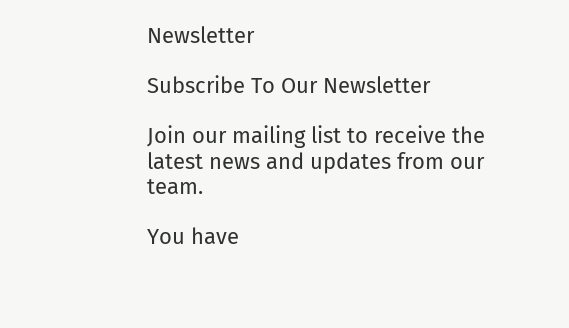Newsletter

Subscribe To Our Newsletter

Join our mailing list to receive the latest news and updates from our team.

You have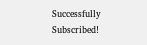Successfully Subscribed!